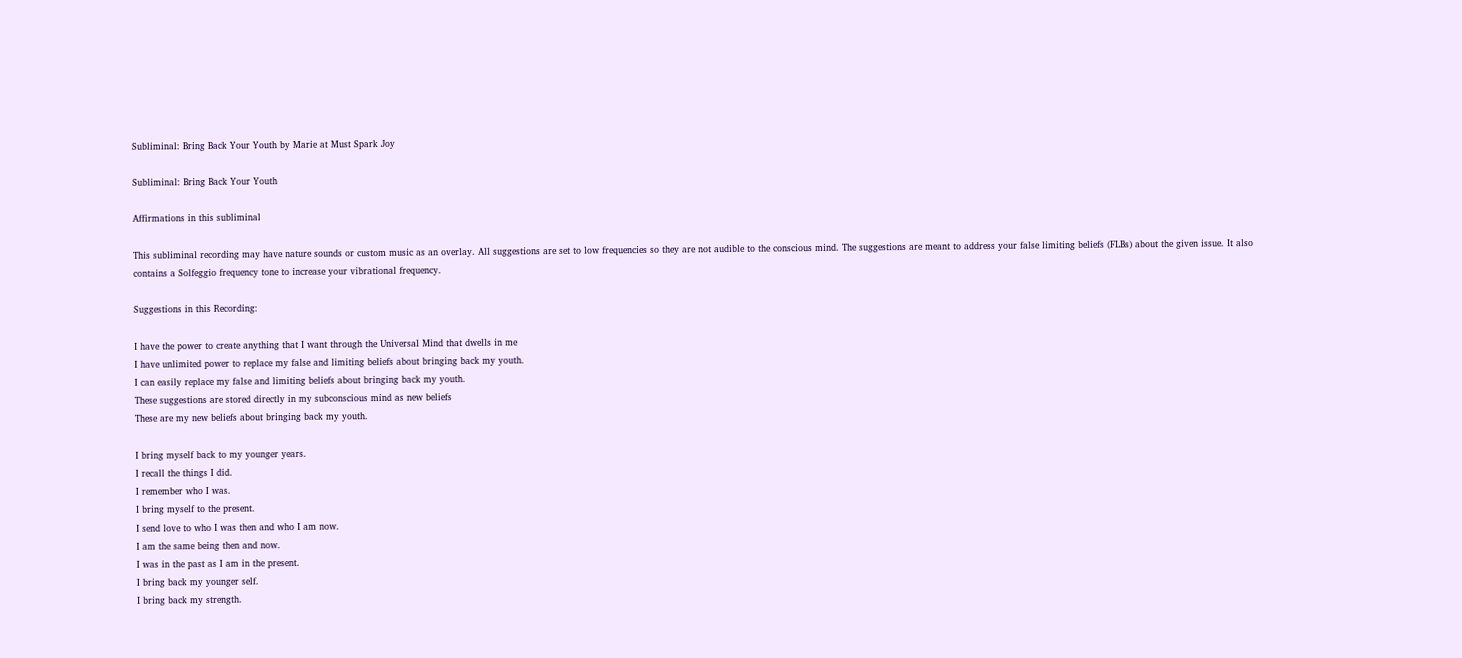Subliminal: Bring Back Your Youth by Marie at Must Spark Joy

Subliminal: Bring Back Your Youth

Affirmations in this subliminal

This subliminal recording may have nature sounds or custom music as an overlay. All suggestions are set to low frequencies so they are not audible to the conscious mind. The suggestions are meant to address your false limiting beliefs (FLBs) about the given issue. It also contains a Solfeggio frequency tone to increase your vibrational frequency.

Suggestions in this Recording:

I have the power to create anything that I want through the Universal Mind that dwells in me
I have unlimited power to replace my false and limiting beliefs about bringing back my youth.
I can easily replace my false and limiting beliefs about bringing back my youth.
These suggestions are stored directly in my subconscious mind as new beliefs
These are my new beliefs about bringing back my youth.

I bring myself back to my younger years.
I recall the things I did.
I remember who I was.
I bring myself to the present.
I send love to who I was then and who I am now.
I am the same being then and now.
I was in the past as I am in the present.
I bring back my younger self.
I bring back my strength.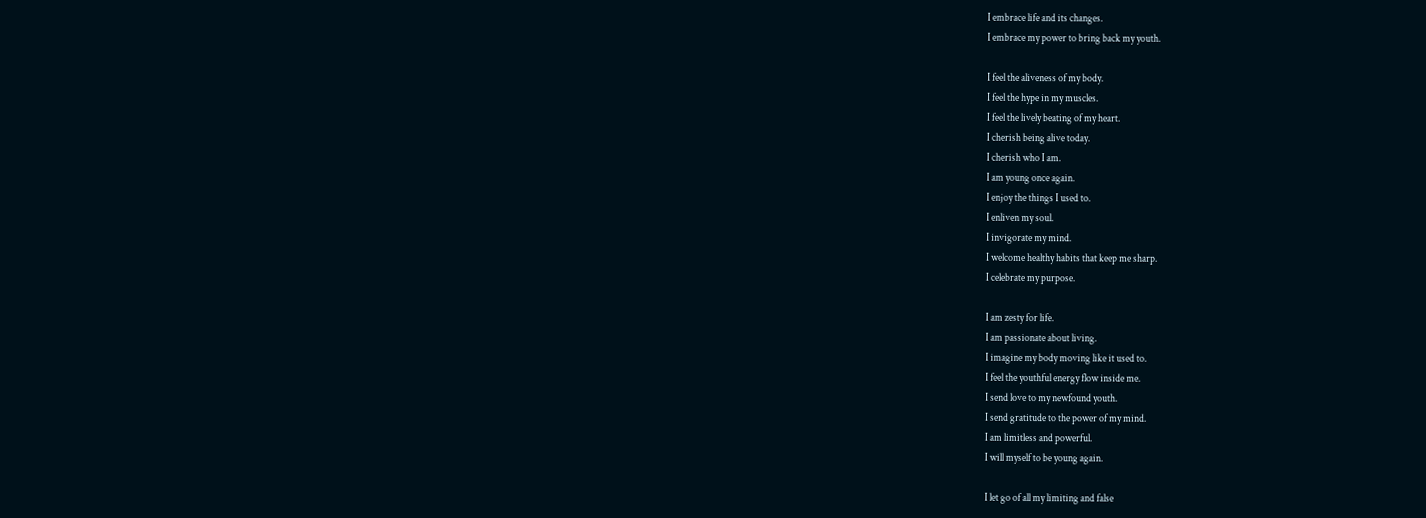I embrace life and its changes.
I embrace my power to bring back my youth.

I feel the aliveness of my body.
I feel the hype in my muscles.
I feel the lively beating of my heart.
I cherish being alive today.
I cherish who I am.
I am young once again.
I enjoy the things I used to.
I enliven my soul.
I invigorate my mind.
I welcome healthy habits that keep me sharp.
I celebrate my purpose.

I am zesty for life.
I am passionate about living.
I imagine my body moving like it used to.
I feel the youthful energy flow inside me.
I send love to my newfound youth.
I send gratitude to the power of my mind.
I am limitless and powerful.
I will myself to be young again.

I let go of all my limiting and false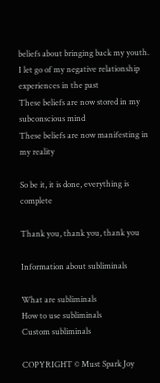beliefs about bringing back my youth.
I let go of my negative relationship experiences in the past
These beliefs are now stored in my subconscious mind
These beliefs are now manifesting in my reality

So be it, it is done, everything is complete

Thank you, thank you, thank you

Information about subliminals

What are subliminals
How to use subliminals
Custom subliminals

COPYRIGHT © Must Spark Joy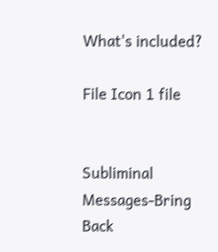What's included?

File Icon 1 file


Subliminal Messages-Bring Back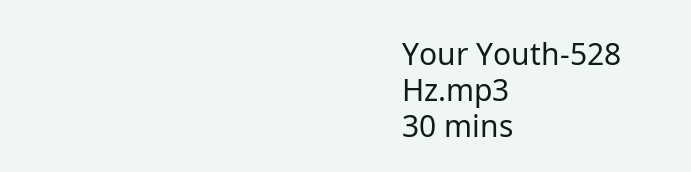Your Youth-528 Hz.mp3
30 mins